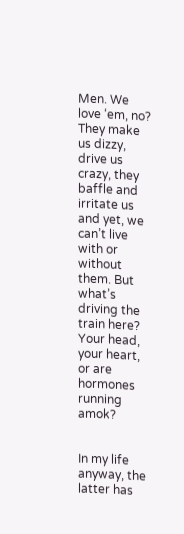Men. We love ‘em, no? They make us dizzy, drive us crazy, they baffle and irritate us and yet, we can’t live with or without them. But what’s driving the train here? Your head, your heart, or are hormones running amok?


In my life anyway, the latter has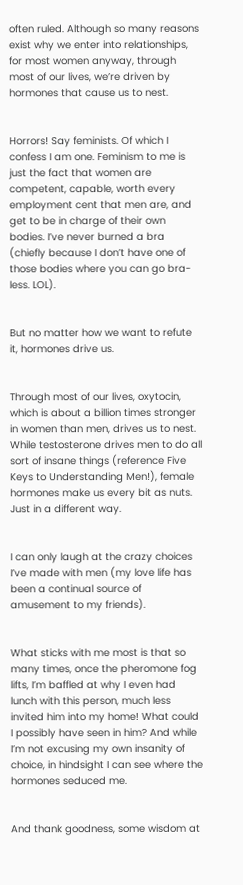often ruled. Although so many reasons exist why we enter into relationships, for most women anyway, through most of our lives, we’re driven by hormones that cause us to nest.


Horrors! Say feminists. Of which I confess I am one. Feminism to me is just the fact that women are competent, capable, worth every employment cent that men are, and get to be in charge of their own bodies. I’ve never burned a bra (chiefly because I don’t have one of those bodies where you can go bra-less. LOL).


But no matter how we want to refute it, hormones drive us.


Through most of our lives, oxytocin, which is about a billion times stronger in women than men, drives us to nest. While testosterone drives men to do all sort of insane things (reference Five Keys to Understanding Men!), female hormones make us every bit as nuts. Just in a different way.


I can only laugh at the crazy choices I’ve made with men (my love life has been a continual source of amusement to my friends).


What sticks with me most is that so many times, once the pheromone fog lifts, I’m baffled at why I even had lunch with this person, much less invited him into my home! What could I possibly have seen in him? And while I’m not excusing my own insanity of choice, in hindsight I can see where the hormones seduced me.


And thank goodness, some wisdom at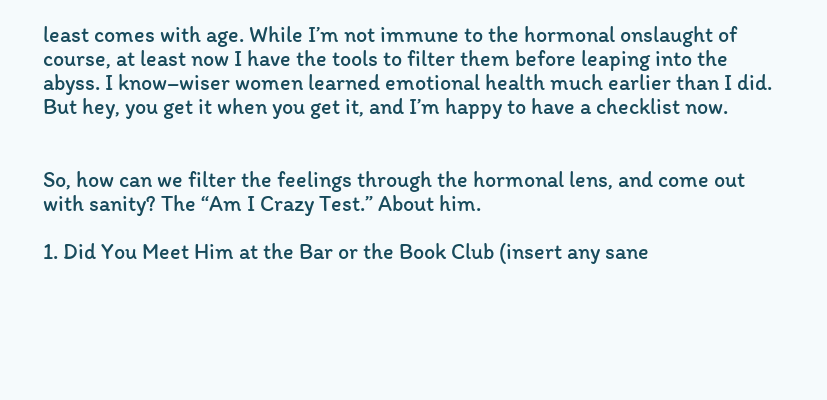least comes with age. While I’m not immune to the hormonal onslaught of course, at least now I have the tools to filter them before leaping into the abyss. I know–wiser women learned emotional health much earlier than I did. But hey, you get it when you get it, and I’m happy to have a checklist now.


So, how can we filter the feelings through the hormonal lens, and come out with sanity? The “Am I Crazy Test.” About him.

1. Did You Meet Him at the Bar or the Book Club (insert any sane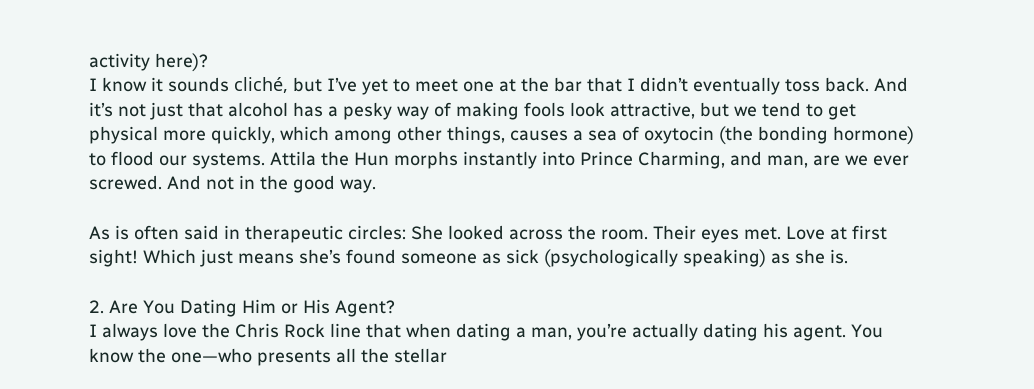activity here)?
I know it sounds cliché, but I’ve yet to meet one at the bar that I didn’t eventually toss back. And it’s not just that alcohol has a pesky way of making fools look attractive, but we tend to get physical more quickly, which among other things, causes a sea of oxytocin (the bonding hormone) to flood our systems. Attila the Hun morphs instantly into Prince Charming, and man, are we ever screwed. And not in the good way.

As is often said in therapeutic circles: She looked across the room. Their eyes met. Love at first sight! Which just means she’s found someone as sick (psychologically speaking) as she is.

2. Are You Dating Him or His Agent?
I always love the Chris Rock line that when dating a man, you’re actually dating his agent. You know the one—who presents all the stellar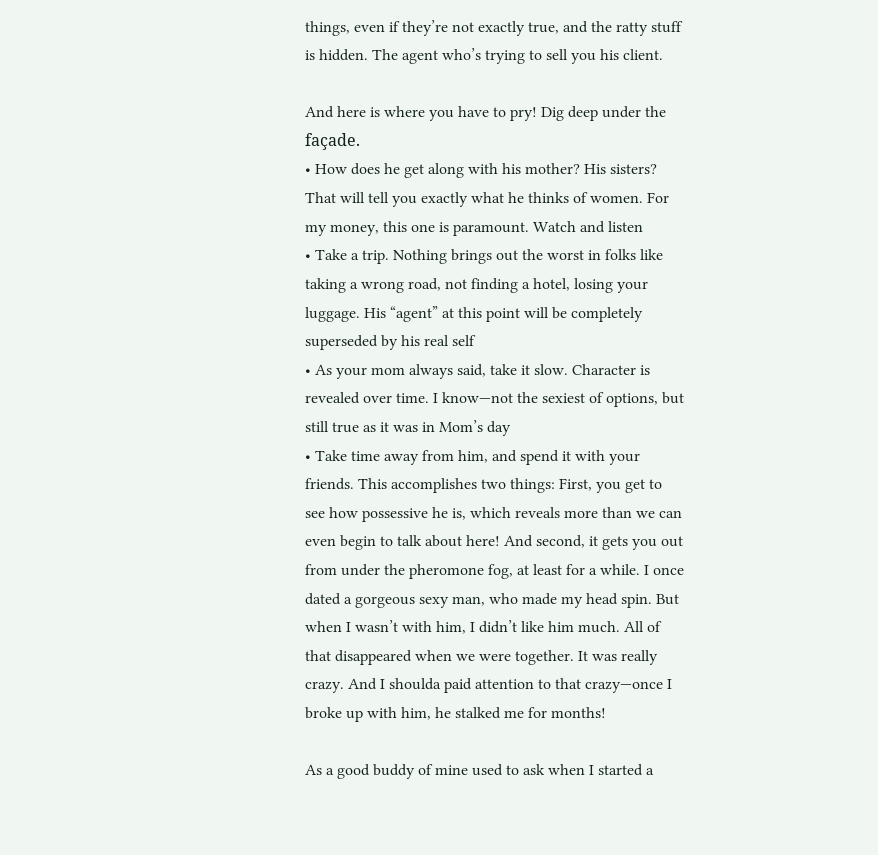things, even if they’re not exactly true, and the ratty stuff is hidden. The agent who’s trying to sell you his client.

And here is where you have to pry! Dig deep under the façade.
• How does he get along with his mother? His sisters? That will tell you exactly what he thinks of women. For my money, this one is paramount. Watch and listen
• Take a trip. Nothing brings out the worst in folks like taking a wrong road, not finding a hotel, losing your luggage. His “agent” at this point will be completely superseded by his real self
• As your mom always said, take it slow. Character is revealed over time. I know—not the sexiest of options, but still true as it was in Mom’s day
• Take time away from him, and spend it with your friends. This accomplishes two things: First, you get to see how possessive he is, which reveals more than we can even begin to talk about here! And second, it gets you out from under the pheromone fog, at least for a while. I once dated a gorgeous sexy man, who made my head spin. But when I wasn’t with him, I didn’t like him much. All of that disappeared when we were together. It was really crazy. And I shoulda paid attention to that crazy—once I broke up with him, he stalked me for months!

As a good buddy of mine used to ask when I started a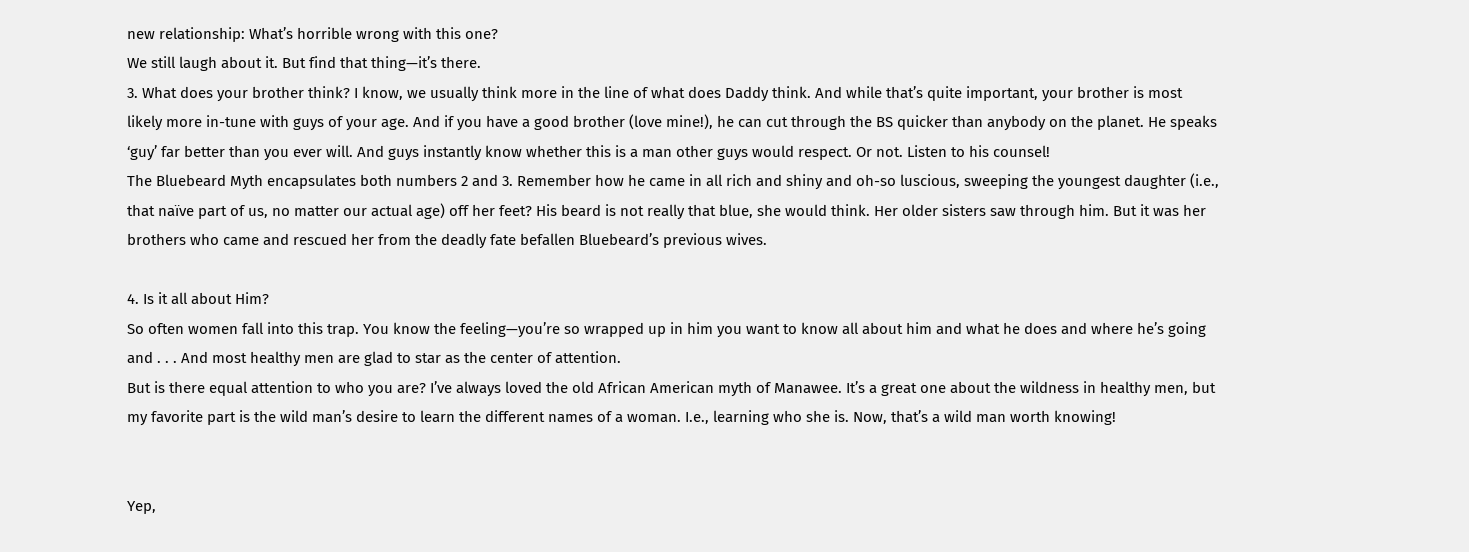new relationship: What’s horrible wrong with this one?
We still laugh about it. But find that thing—it’s there.
3. What does your brother think? I know, we usually think more in the line of what does Daddy think. And while that’s quite important, your brother is most likely more in-tune with guys of your age. And if you have a good brother (love mine!), he can cut through the BS quicker than anybody on the planet. He speaks ‘guy’ far better than you ever will. And guys instantly know whether this is a man other guys would respect. Or not. Listen to his counsel!
The Bluebeard Myth encapsulates both numbers 2 and 3. Remember how he came in all rich and shiny and oh-so luscious, sweeping the youngest daughter (i.e., that naïve part of us, no matter our actual age) off her feet? His beard is not really that blue, she would think. Her older sisters saw through him. But it was her brothers who came and rescued her from the deadly fate befallen Bluebeard’s previous wives.

4. Is it all about Him?
So often women fall into this trap. You know the feeling—you’re so wrapped up in him you want to know all about him and what he does and where he’s going and . . . And most healthy men are glad to star as the center of attention.
But is there equal attention to who you are? I’ve always loved the old African American myth of Manawee. It’s a great one about the wildness in healthy men, but my favorite part is the wild man’s desire to learn the different names of a woman. I.e., learning who she is. Now, that’s a wild man worth knowing!


Yep,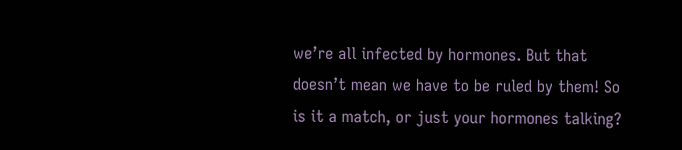we’re all infected by hormones. But that doesn’t mean we have to be ruled by them! So is it a match, or just your hormones talking?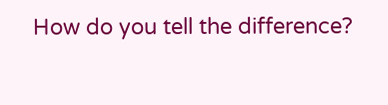How do you tell the difference?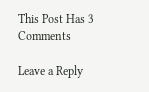This Post Has 3 Comments

Leave a Reply